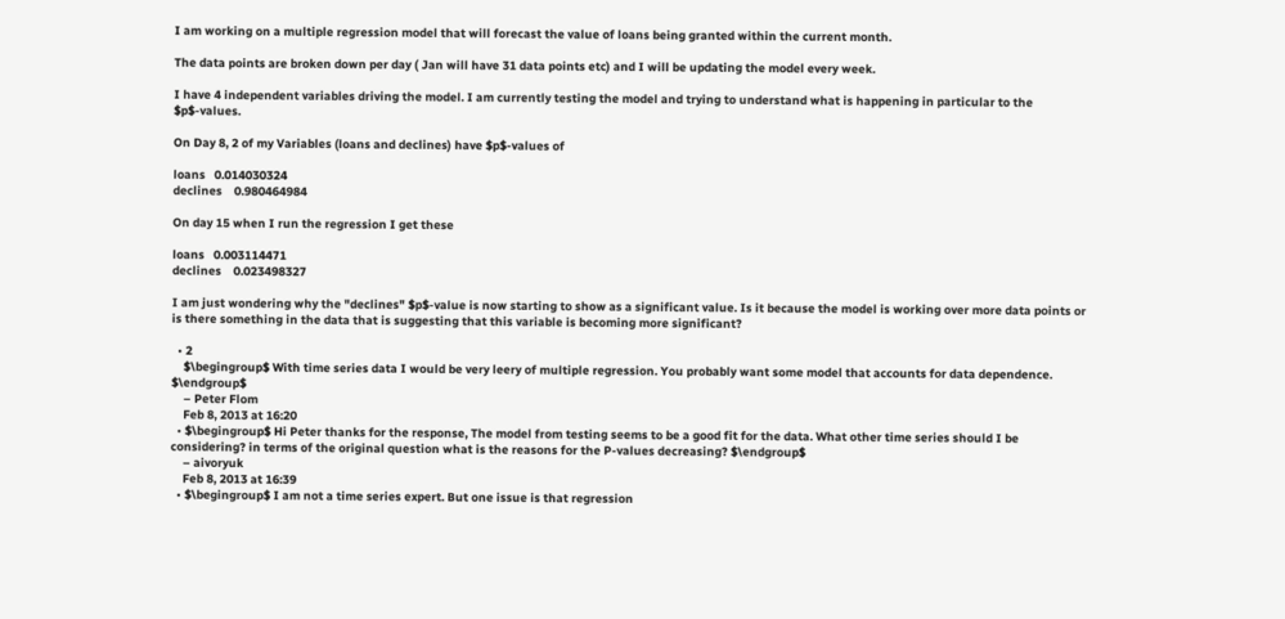I am working on a multiple regression model that will forecast the value of loans being granted within the current month.

The data points are broken down per day ( Jan will have 31 data points etc) and I will be updating the model every week.

I have 4 independent variables driving the model. I am currently testing the model and trying to understand what is happening in particular to the $p$-values.

On Day 8, 2 of my Variables (loans and declines) have $p$-values of

loans   0.014030324
declines    0.980464984

On day 15 when I run the regression I get these

loans   0.003114471
declines    0.023498327

I am just wondering why the "declines" $p$-value is now starting to show as a significant value. Is it because the model is working over more data points or is there something in the data that is suggesting that this variable is becoming more significant?

  • 2
    $\begingroup$ With time series data I would be very leery of multiple regression. You probably want some model that accounts for data dependence. $\endgroup$
    – Peter Flom
    Feb 8, 2013 at 16:20
  • $\begingroup$ Hi Peter thanks for the response, The model from testing seems to be a good fit for the data. What other time series should I be considering? in terms of the original question what is the reasons for the P-values decreasing? $\endgroup$
    – aivoryuk
    Feb 8, 2013 at 16:39
  • $\begingroup$ I am not a time series expert. But one issue is that regression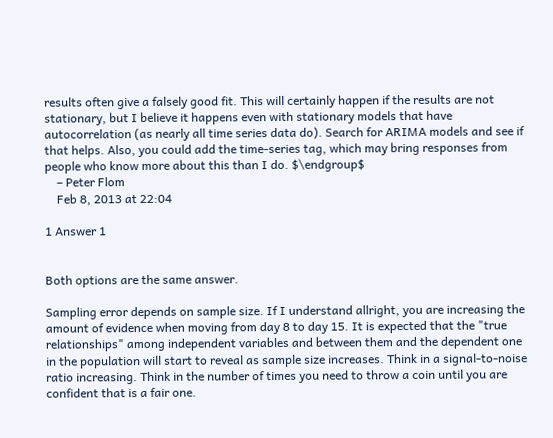results often give a falsely good fit. This will certainly happen if the results are not stationary, but I believe it happens even with stationary models that have autocorrelation (as nearly all time series data do). Search for ARIMA models and see if that helps. Also, you could add the time-series tag, which may bring responses from people who know more about this than I do. $\endgroup$
    – Peter Flom
    Feb 8, 2013 at 22:04

1 Answer 1


Both options are the same answer.

Sampling error depends on sample size. If I understand allright, you are increasing the amount of evidence when moving from day 8 to day 15. It is expected that the "true relationships" among independent variables and between them and the dependent one in the population will start to reveal as sample size increases. Think in a signal-to-noise ratio increasing. Think in the number of times you need to throw a coin until you are confident that is a fair one.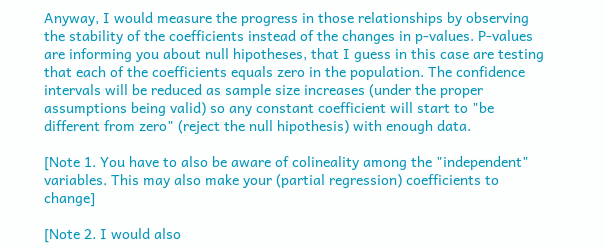Anyway, I would measure the progress in those relationships by observing the stability of the coefficients instead of the changes in p-values. P-values are informing you about null hipotheses, that I guess in this case are testing that each of the coefficients equals zero in the population. The confidence intervals will be reduced as sample size increases (under the proper assumptions being valid) so any constant coefficient will start to "be different from zero" (reject the null hipothesis) with enough data.

[Note 1. You have to also be aware of colineality among the "independent" variables. This may also make your (partial regression) coefficients to change]

[Note 2. I would also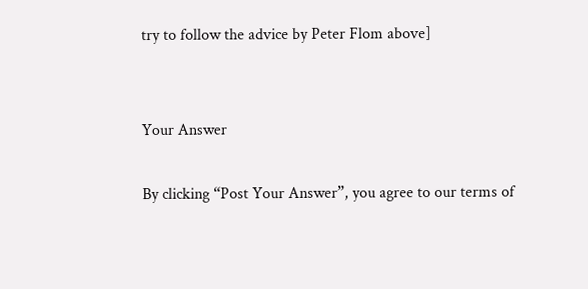try to follow the advice by Peter Flom above]


Your Answer

By clicking “Post Your Answer”, you agree to our terms of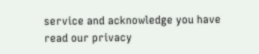service and acknowledge you have read our privacy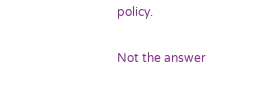policy.

Not the answer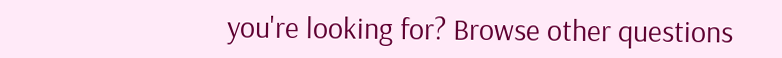you're looking for? Browse other questions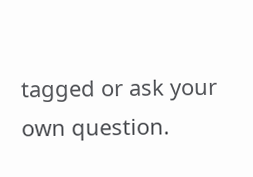tagged or ask your own question.